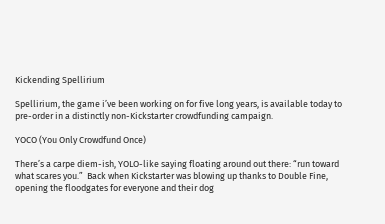Kickending Spellirium

Spellirium, the game i’ve been working on for five long years, is available today to pre-order in a distinctly non-Kickstarter crowdfunding campaign.

YOCO (You Only Crowdfund Once)

There’s a carpe diem-ish, YOLO-like saying floating around out there: “run toward what scares you.”  Back when Kickstarter was blowing up thanks to Double Fine, opening the floodgates for everyone and their dog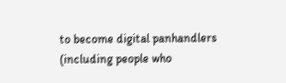to become digital panhandlers (including people who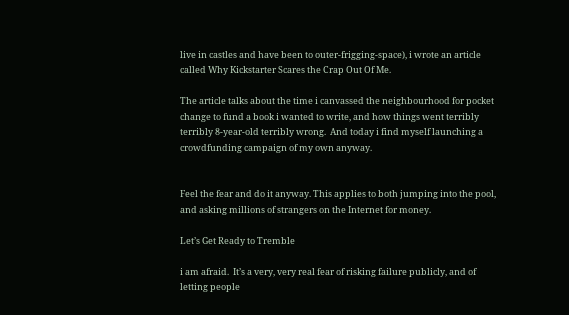live in castles and have been to outer-frigging-space), i wrote an article called Why Kickstarter Scares the Crap Out Of Me.

The article talks about the time i canvassed the neighbourhood for pocket change to fund a book i wanted to write, and how things went terribly terribly 8-year-old terribly wrong.  And today i find myself launching a crowdfunding campaign of my own anyway.


Feel the fear and do it anyway. This applies to both jumping into the pool, and asking millions of strangers on the Internet for money.

Let’s Get Ready to Tremble

i am afraid.  It’s a very, very real fear of risking failure publicly, and of letting people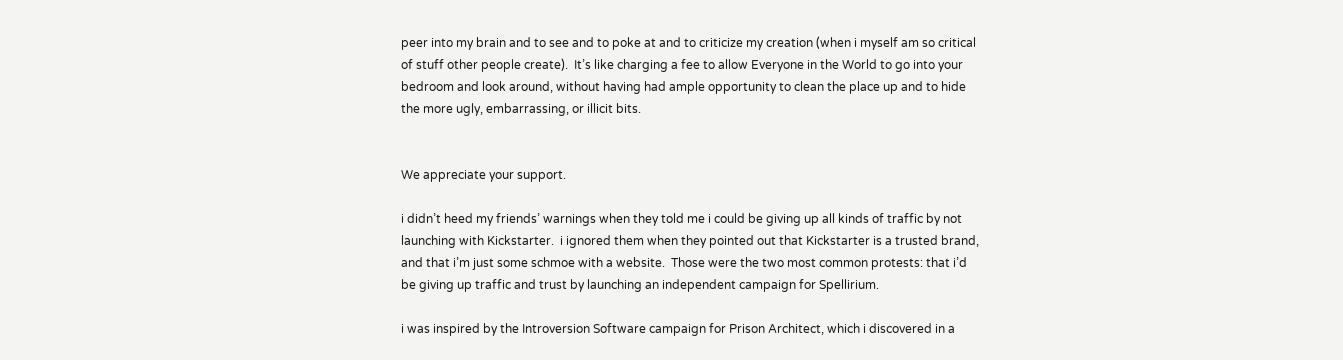peer into my brain and to see and to poke at and to criticize my creation (when i myself am so critical of stuff other people create).  It’s like charging a fee to allow Everyone in the World to go into your bedroom and look around, without having had ample opportunity to clean the place up and to hide the more ugly, embarrassing, or illicit bits.


We appreciate your support.

i didn’t heed my friends’ warnings when they told me i could be giving up all kinds of traffic by not launching with Kickstarter.  i ignored them when they pointed out that Kickstarter is a trusted brand, and that i’m just some schmoe with a website.  Those were the two most common protests: that i’d be giving up traffic and trust by launching an independent campaign for Spellirium.

i was inspired by the Introversion Software campaign for Prison Architect, which i discovered in a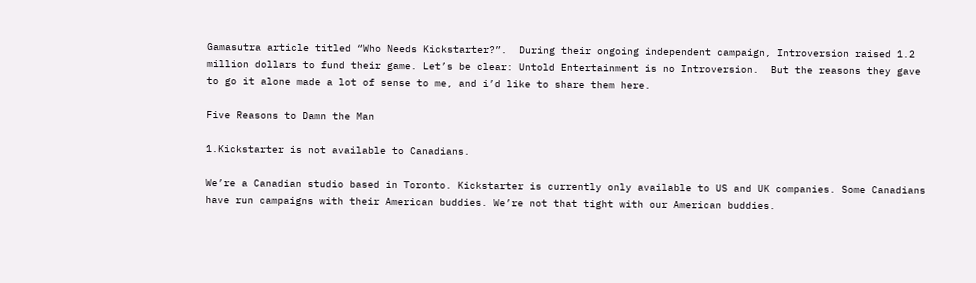Gamasutra article titled “Who Needs Kickstarter?”.  During their ongoing independent campaign, Introversion raised 1.2 million dollars to fund their game. Let’s be clear: Untold Entertainment is no Introversion.  But the reasons they gave to go it alone made a lot of sense to me, and i’d like to share them here.

Five Reasons to Damn the Man

1.Kickstarter is not available to Canadians.

We’re a Canadian studio based in Toronto. Kickstarter is currently only available to US and UK companies. Some Canadians have run campaigns with their American buddies. We’re not that tight with our American buddies.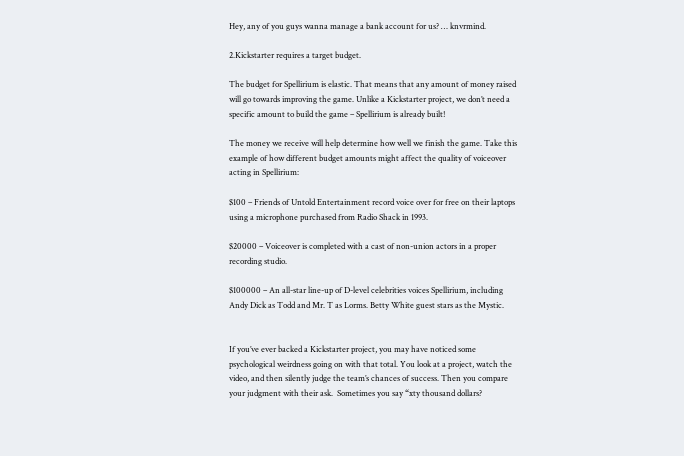Hey, any of you guys wanna manage a bank account for us? … knvrmind.

2.Kickstarter requires a target budget.

The budget for Spellirium is elastic. That means that any amount of money raised will go towards improving the game. Unlike a Kickstarter project, we don’t need a specific amount to build the game – Spellirium is already built!

The money we receive will help determine how well we finish the game. Take this example of how different budget amounts might affect the quality of voiceover acting in Spellirium:

$100 – Friends of Untold Entertainment record voice over for free on their laptops using a microphone purchased from Radio Shack in 1993.

$20000 – Voiceover is completed with a cast of non-union actors in a proper recording studio.

$100000 – An all-star line-up of D-level celebrities voices Spellirium, including Andy Dick as Todd and Mr. T as Lorms. Betty White guest stars as the Mystic.


If you’ve ever backed a Kickstarter project, you may have noticed some psychological weirdness going on with that total. You look at a project, watch the video, and then silently judge the team’s chances of success. Then you compare your judgment with their ask.  Sometimes you say “xty thousand dollars?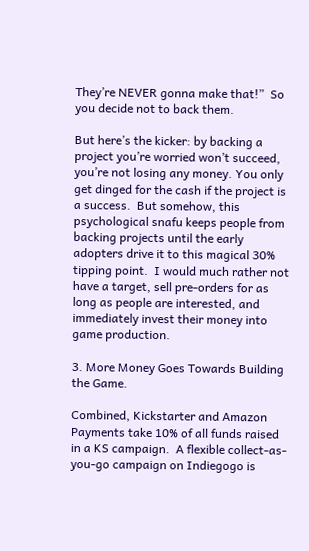They’re NEVER gonna make that!”  So you decide not to back them.

But here’s the kicker: by backing a project you’re worried won’t succeed, you’re not losing any money. You only get dinged for the cash if the project is a success.  But somehow, this psychological snafu keeps people from backing projects until the early adopters drive it to this magical 30% tipping point.  I would much rather not have a target, sell pre-orders for as long as people are interested, and immediately invest their money into game production.

3. More Money Goes Towards Building the Game.

Combined, Kickstarter and Amazon Payments take 10% of all funds raised in a KS campaign.  A flexible collect-as-you-go campaign on Indiegogo is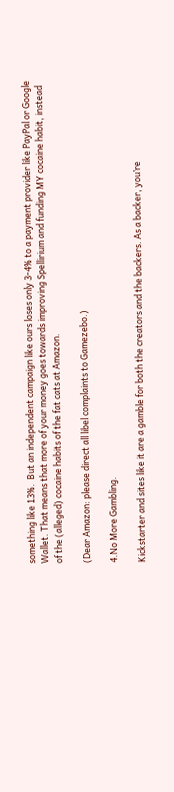something like 13%.  But an independent campaign like ours loses only 3-4% to a payment provider like PayPal or Google Wallet. That means that more of your money goes towards improving Spellirium and funding MY cocaine habit, instead of the (alleged) cocaine habits of the fat cats at Amazon.

(Dear Amazon: please direct all libel complaints to Gamezebo.)

4.No More Gambling.

Kickstarter and sites like it are a gamble for both the creators and the backers. As a backer, you’re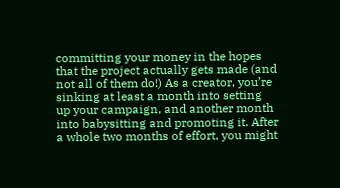committing your money in the hopes that the project actually gets made (and not all of them do!) As a creator, you’re sinking at least a month into setting up your campaign, and another month into babysitting and promoting it. After a whole two months of effort, you might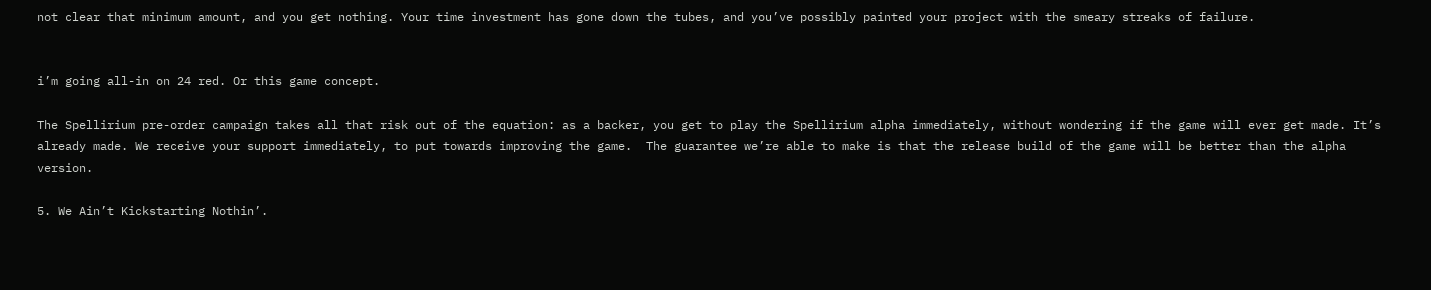not clear that minimum amount, and you get nothing. Your time investment has gone down the tubes, and you’ve possibly painted your project with the smeary streaks of failure.


i’m going all-in on 24 red. Or this game concept.

The Spellirium pre-order campaign takes all that risk out of the equation: as a backer, you get to play the Spellirium alpha immediately, without wondering if the game will ever get made. It’s already made. We receive your support immediately, to put towards improving the game.  The guarantee we’re able to make is that the release build of the game will be better than the alpha version.

5. We Ain’t Kickstarting Nothin’.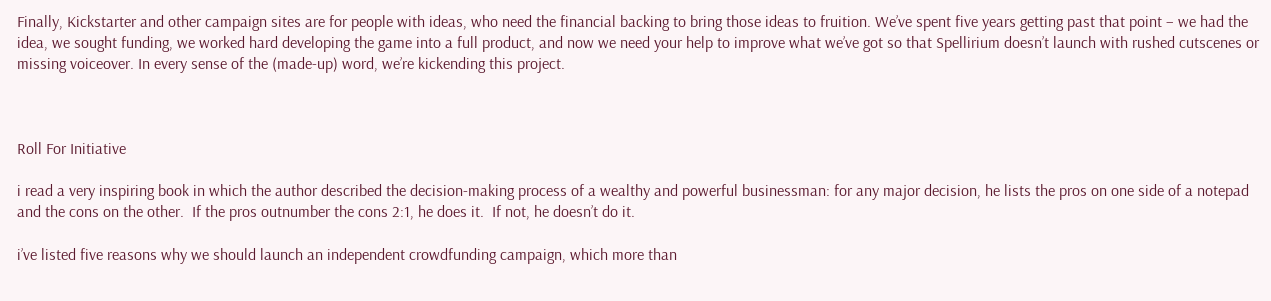Finally, Kickstarter and other campaign sites are for people with ideas, who need the financial backing to bring those ideas to fruition. We’ve spent five years getting past that point – we had the idea, we sought funding, we worked hard developing the game into a full product, and now we need your help to improve what we’ve got so that Spellirium doesn’t launch with rushed cutscenes or missing voiceover. In every sense of the (made-up) word, we’re kickending this project.



Roll For Initiative

i read a very inspiring book in which the author described the decision-making process of a wealthy and powerful businessman: for any major decision, he lists the pros on one side of a notepad and the cons on the other.  If the pros outnumber the cons 2:1, he does it.  If not, he doesn’t do it.

i’ve listed five reasons why we should launch an independent crowdfunding campaign, which more than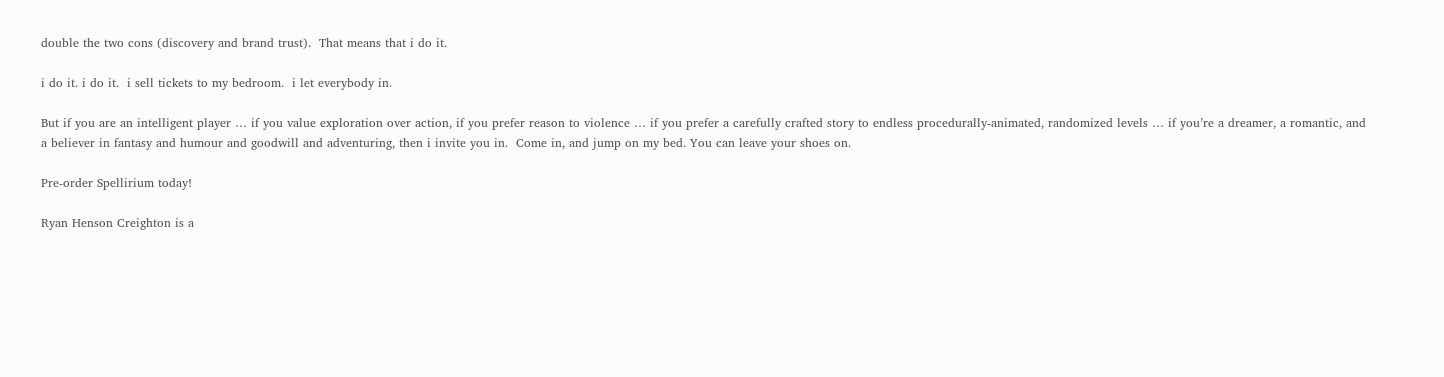double the two cons (discovery and brand trust).  That means that i do it.

i do it. i do it.  i sell tickets to my bedroom.  i let everybody in.

But if you are an intelligent player … if you value exploration over action, if you prefer reason to violence … if you prefer a carefully crafted story to endless procedurally-animated, randomized levels … if you’re a dreamer, a romantic, and a believer in fantasy and humour and goodwill and adventuring, then i invite you in.  Come in, and jump on my bed. You can leave your shoes on.

Pre-order Spellirium today!

Ryan Henson Creighton is a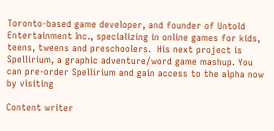Toronto-based game developer, and founder of Untold Entertainment Inc., specializing in online games for kids, teens, tweens and preschoolers.  His next project is Spellirium, a graphic adventure/word game mashup. You can pre-order Spellirium and gain access to the alpha now by visiting

Content writer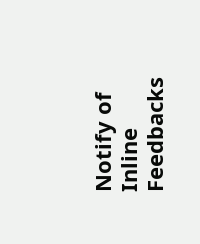Notify of
Inline Feedbacks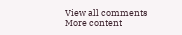View all comments
More content